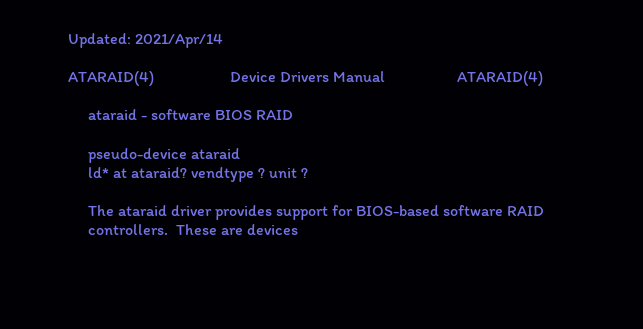Updated: 2021/Apr/14

ATARAID(4)                   Device Drivers Manual                  ATARAID(4)

     ataraid - software BIOS RAID

     pseudo-device ataraid
     ld* at ataraid? vendtype ? unit ?

     The ataraid driver provides support for BIOS-based software RAID
     controllers.  These are devices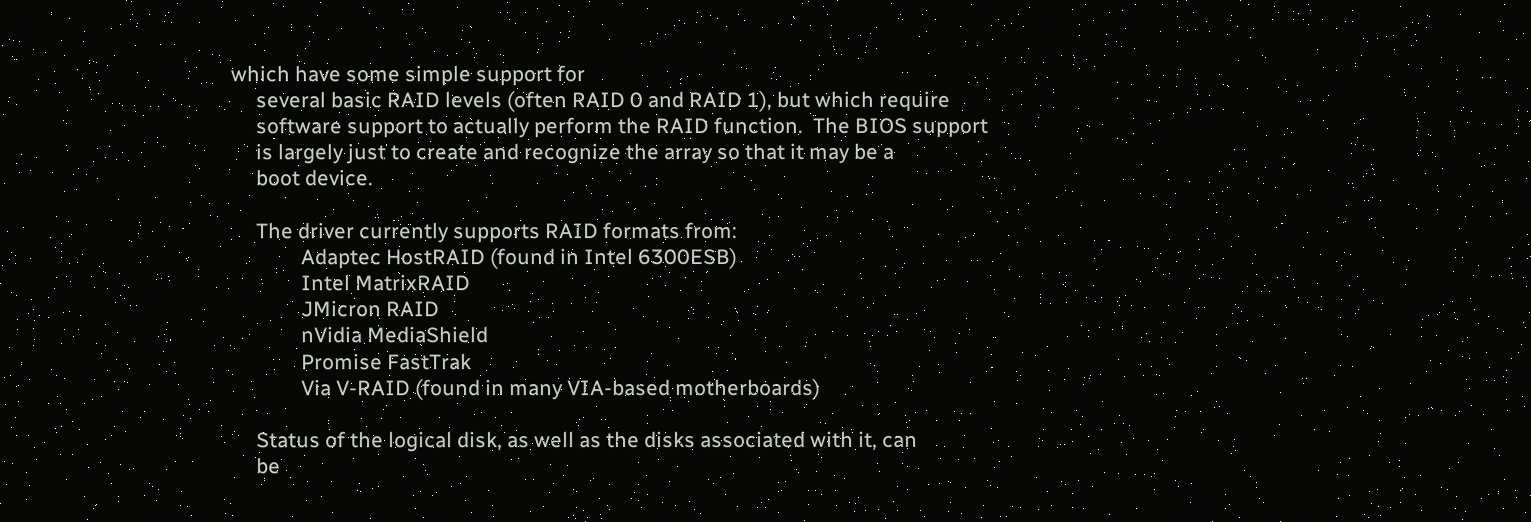which have some simple support for
     several basic RAID levels (often RAID 0 and RAID 1), but which require
     software support to actually perform the RAID function.  The BIOS support
     is largely just to create and recognize the array so that it may be a
     boot device.

     The driver currently supports RAID formats from:
              Adaptec HostRAID (found in Intel 6300ESB)
              Intel MatrixRAID
              JMicron RAID
              nVidia MediaShield
              Promise FastTrak
              Via V-RAID (found in many VIA-based motherboards)

     Status of the logical disk, as well as the disks associated with it, can
     be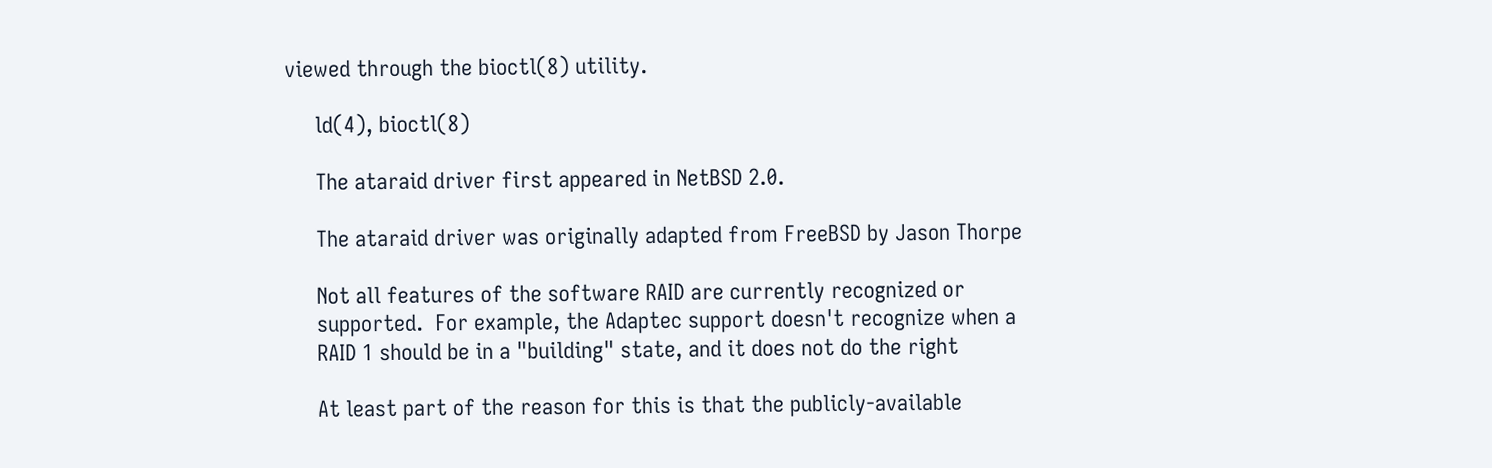viewed through the bioctl(8) utility.

     ld(4), bioctl(8)

     The ataraid driver first appeared in NetBSD 2.0.

     The ataraid driver was originally adapted from FreeBSD by Jason Thorpe

     Not all features of the software RAID are currently recognized or
     supported.  For example, the Adaptec support doesn't recognize when a
     RAID 1 should be in a "building" state, and it does not do the right

     At least part of the reason for this is that the publicly-available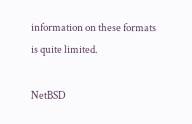information on these formats is quite limited.

NetBSD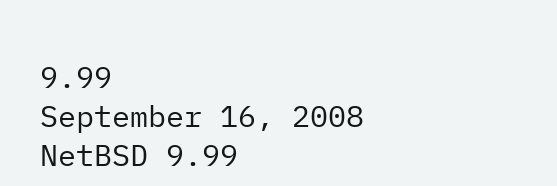9.99                   September 16, 2008                   NetBSD 9.99